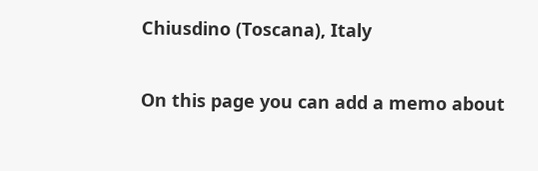Chiusdino (Toscana), Italy

On this page you can add a memo about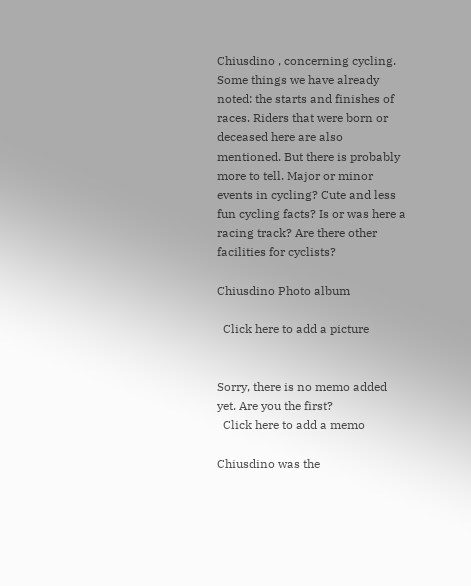Chiusdino , concerning cycling. Some things we have already noted: the starts and finishes of races. Riders that were born or deceased here are also mentioned. But there is probably more to tell. Major or minor events in cycling? Cute and less fun cycling facts? Is or was here a racing track? Are there other facilities for cyclists?

Chiusdino Photo album

  Click here to add a picture


Sorry, there is no memo added yet. Are you the first?
  Click here to add a memo

Chiusdino was the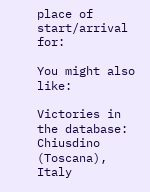place of start/arrival for:

You might also like:

Victories in the database: Chiusdino (Toscana), Italy